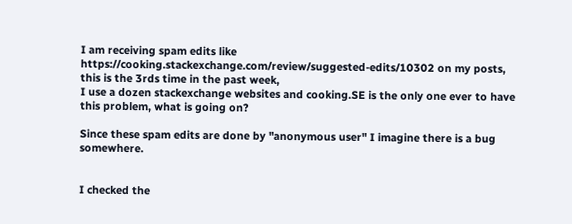I am receiving spam edits like https://cooking.stackexchange.com/review/suggested-edits/10302 on my posts, this is the 3rds time in the past week,
I use a dozen stackexchange websites and cooking.SE is the only one ever to have this problem, what is going on?

Since these spam edits are done by "anonymous user" I imagine there is a bug somewhere.


I checked the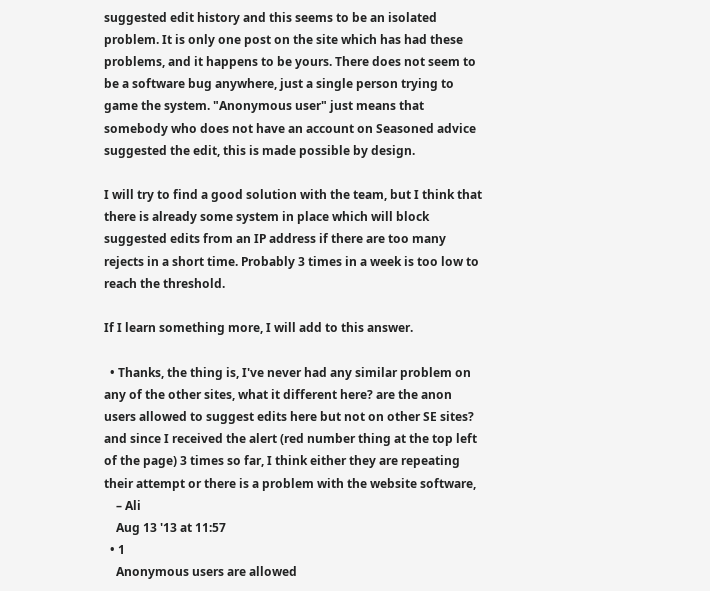suggested edit history and this seems to be an isolated problem. It is only one post on the site which has had these problems, and it happens to be yours. There does not seem to be a software bug anywhere, just a single person trying to game the system. "Anonymous user" just means that somebody who does not have an account on Seasoned advice suggested the edit, this is made possible by design.

I will try to find a good solution with the team, but I think that there is already some system in place which will block suggested edits from an IP address if there are too many rejects in a short time. Probably 3 times in a week is too low to reach the threshold.

If I learn something more, I will add to this answer.

  • Thanks, the thing is, I've never had any similar problem on any of the other sites, what it different here? are the anon users allowed to suggest edits here but not on other SE sites? and since I received the alert (red number thing at the top left of the page) 3 times so far, I think either they are repeating their attempt or there is a problem with the website software,
    – Ali
    Aug 13 '13 at 11:57
  • 1
    Anonymous users are allowed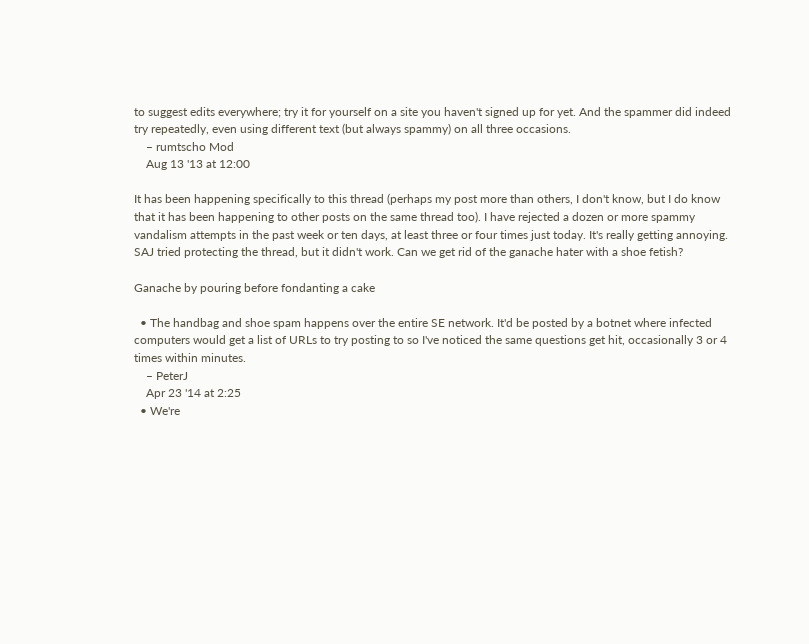to suggest edits everywhere; try it for yourself on a site you haven't signed up for yet. And the spammer did indeed try repeatedly, even using different text (but always spammy) on all three occasions.
    – rumtscho Mod
    Aug 13 '13 at 12:00

It has been happening specifically to this thread (perhaps my post more than others, I don't know, but I do know that it has been happening to other posts on the same thread too). I have rejected a dozen or more spammy vandalism attempts in the past week or ten days, at least three or four times just today. It's really getting annoying. SAJ tried protecting the thread, but it didn't work. Can we get rid of the ganache hater with a shoe fetish?

Ganache by pouring before fondanting a cake

  • The handbag and shoe spam happens over the entire SE network. It'd be posted by a botnet where infected computers would get a list of URLs to try posting to so I've noticed the same questions get hit, occasionally 3 or 4 times within minutes.
    – PeterJ
    Apr 23 '14 at 2:25
  • We're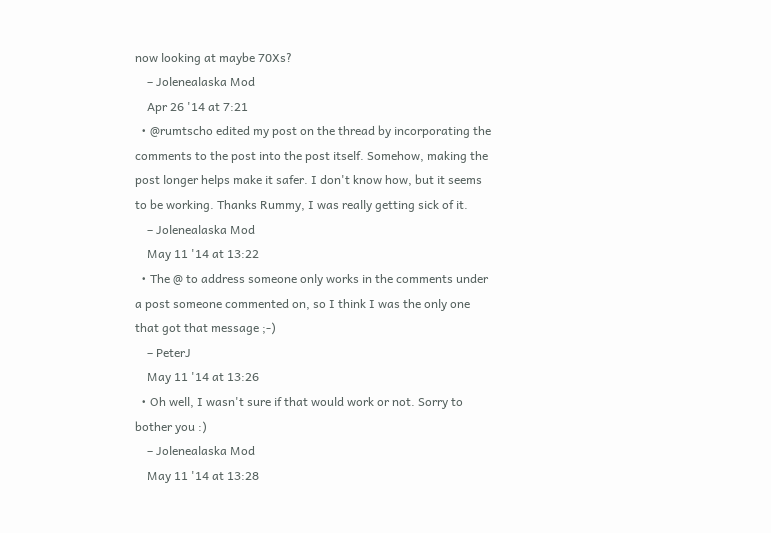now looking at maybe 70Xs?
    – Jolenealaska Mod
    Apr 26 '14 at 7:21
  • @rumtscho edited my post on the thread by incorporating the comments to the post into the post itself. Somehow, making the post longer helps make it safer. I don't know how, but it seems to be working. Thanks Rummy, I was really getting sick of it.
    – Jolenealaska Mod
    May 11 '14 at 13:22
  • The @ to address someone only works in the comments under a post someone commented on, so I think I was the only one that got that message ;-)
    – PeterJ
    May 11 '14 at 13:26
  • Oh well, I wasn't sure if that would work or not. Sorry to bother you :)
    – Jolenealaska Mod
    May 11 '14 at 13:28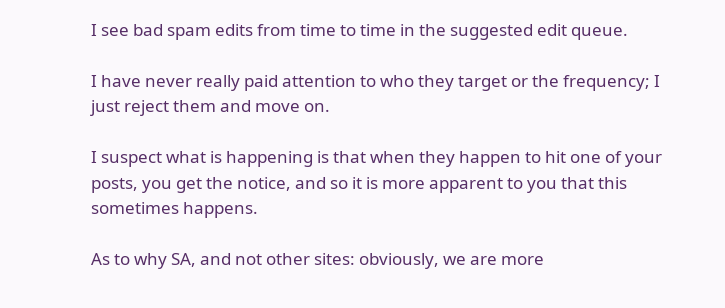I see bad spam edits from time to time in the suggested edit queue.

I have never really paid attention to who they target or the frequency; I just reject them and move on.

I suspect what is happening is that when they happen to hit one of your posts, you get the notice, and so it is more apparent to you that this sometimes happens.

As to why SA, and not other sites: obviously, we are more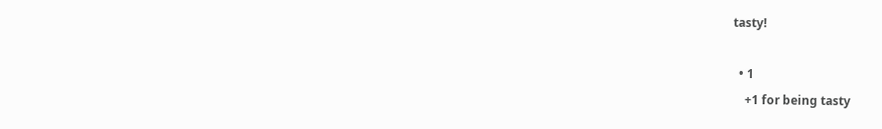tasty!

  • 1
    +1 for being tasty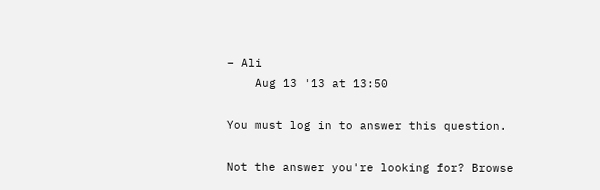– Ali
    Aug 13 '13 at 13:50

You must log in to answer this question.

Not the answer you're looking for? Browse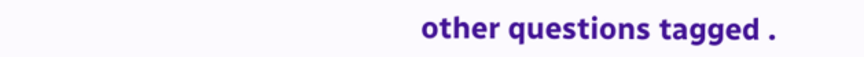other questions tagged .